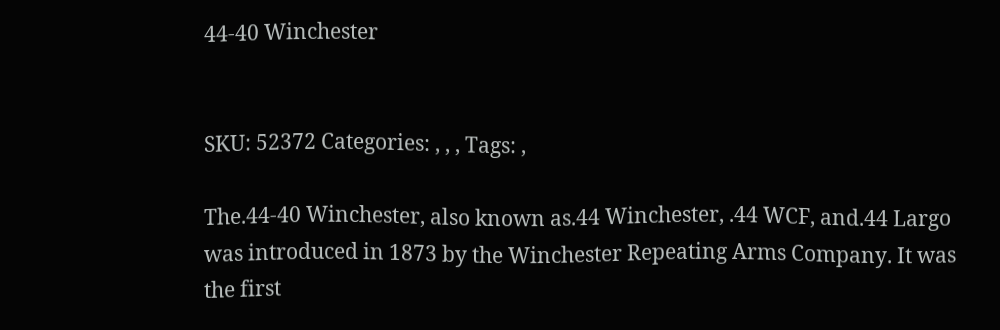44-40 Winchester


SKU: 52372 Categories: , , , Tags: ,

The.44-40 Winchester, also known as.44 Winchester, .44 WCF, and.44 Largo was introduced in 1873 by the Winchester Repeating Arms Company. It was the first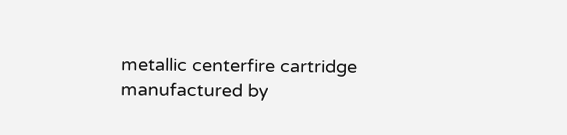metallic centerfire cartridge manufactured by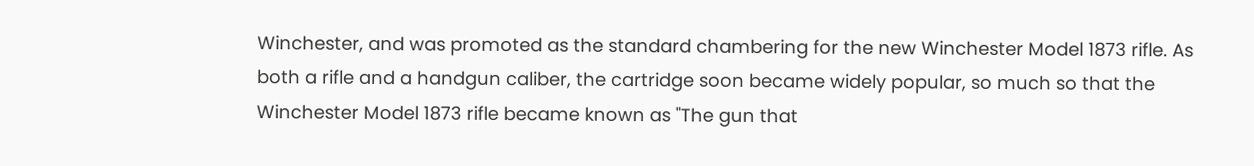Winchester, and was promoted as the standard chambering for the new Winchester Model 1873 rifle. As both a rifle and a handgun caliber, the cartridge soon became widely popular, so much so that the Winchester Model 1873 rifle became known as "The gun that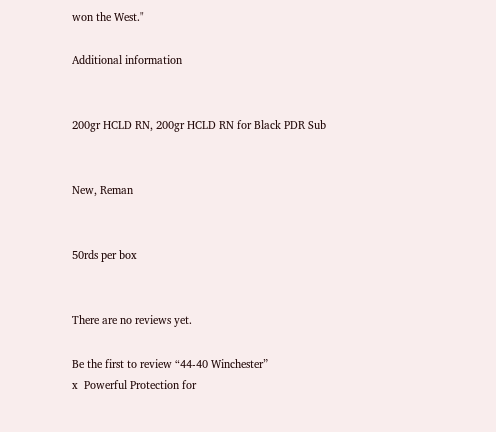won the West."

Additional information


200gr HCLD RN, 200gr HCLD RN for Black PDR Sub


New, Reman


50rds per box


There are no reviews yet.

Be the first to review “44-40 Winchester”
x  Powerful Protection for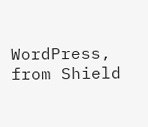WordPress, from Shield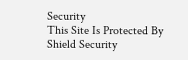Security
This Site Is Protected By
Shield Security